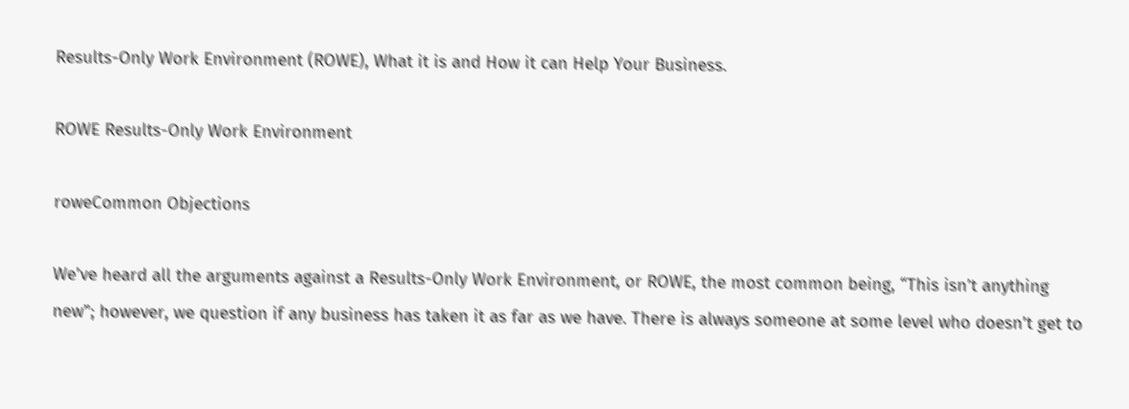Results-Only Work Environment (ROWE), What it is and How it can Help Your Business.

ROWE Results-Only Work Environment

roweCommon Objections

We’ve heard all the arguments against a Results-Only Work Environment, or ROWE, the most common being, “This isn’t anything new”; however, we question if any business has taken it as far as we have. There is always someone at some level who doesn’t get to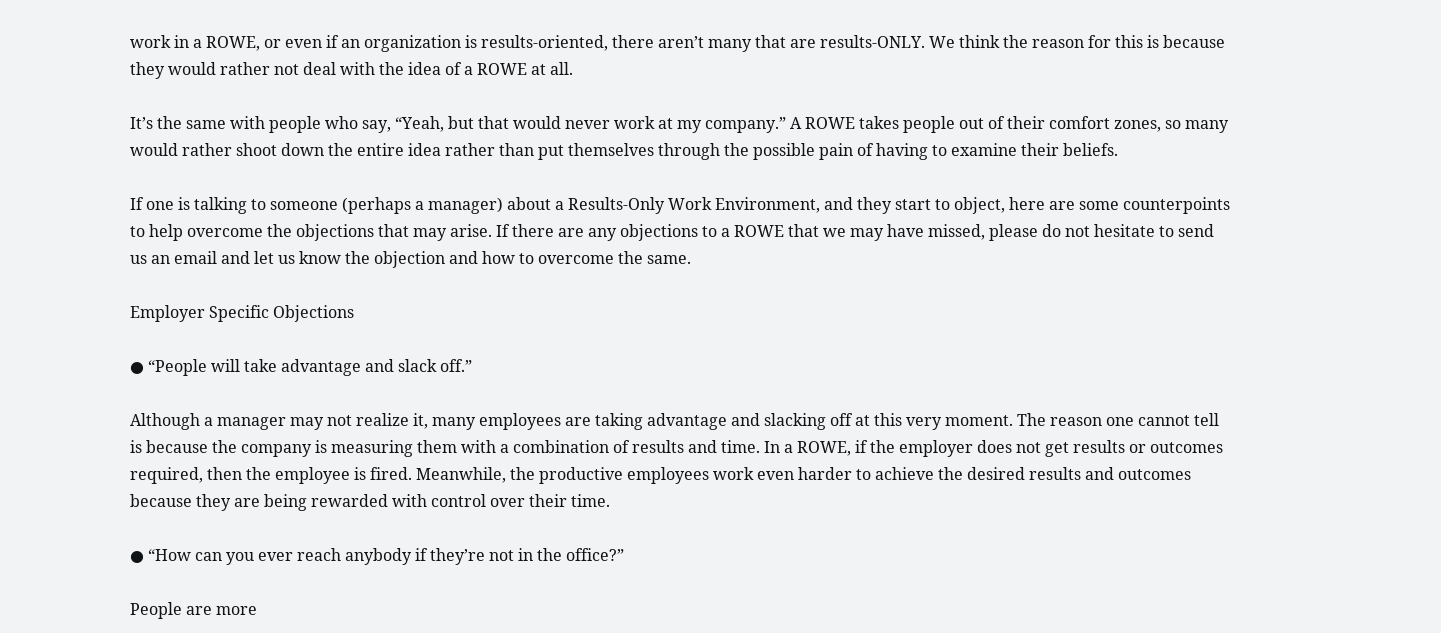work in a ROWE, or even if an organization is results-oriented, there aren’t many that are results-ONLY. We think the reason for this is because they would rather not deal with the idea of a ROWE at all.

It’s the same with people who say, “Yeah, but that would never work at my company.” A ROWE takes people out of their comfort zones, so many would rather shoot down the entire idea rather than put themselves through the possible pain of having to examine their beliefs.

If one is talking to someone (perhaps a manager) about a Results-Only Work Environment, and they start to object, here are some counterpoints to help overcome the objections that may arise. If there are any objections to a ROWE that we may have missed, please do not hesitate to send us an email and let us know the objection and how to overcome the same.

Employer Specific Objections

● “People will take advantage and slack off.”

Although a manager may not realize it, many employees are taking advantage and slacking off at this very moment. The reason one cannot tell is because the company is measuring them with a combination of results and time. In a ROWE, if the employer does not get results or outcomes required, then the employee is fired. Meanwhile, the productive employees work even harder to achieve the desired results and outcomes because they are being rewarded with control over their time.

● “How can you ever reach anybody if they’re not in the office?”

People are more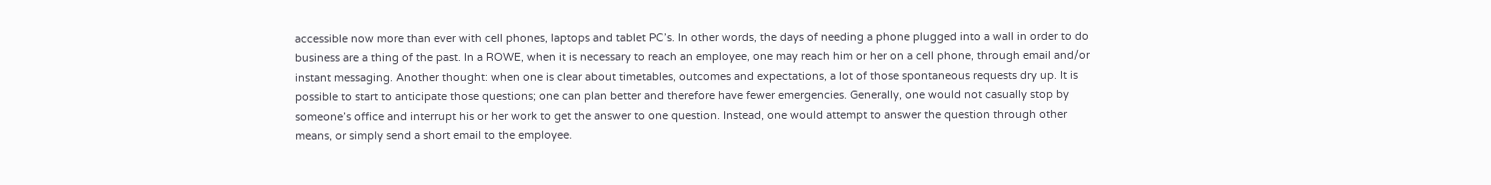accessible now more than ever with cell phones, laptops and tablet PC’s. In other words, the days of needing a phone plugged into a wall in order to do business are a thing of the past. In a ROWE, when it is necessary to reach an employee, one may reach him or her on a cell phone, through email and/or instant messaging. Another thought: when one is clear about timetables, outcomes and expectations, a lot of those spontaneous requests dry up. It is possible to start to anticipate those questions; one can plan better and therefore have fewer emergencies. Generally, one would not casually stop by someone’s office and interrupt his or her work to get the answer to one question. Instead, one would attempt to answer the question through other means, or simply send a short email to the employee.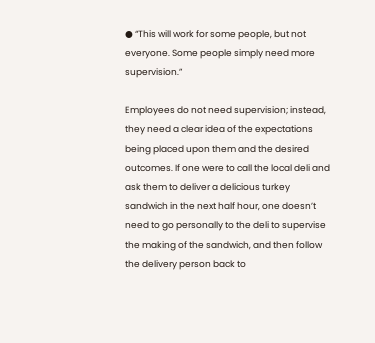● “This will work for some people, but not everyone. Some people simply need more supervision.”

Employees do not need supervision; instead, they need a clear idea of the expectations being placed upon them and the desired outcomes. If one were to call the local deli and ask them to deliver a delicious turkey sandwich in the next half hour, one doesn’t need to go personally to the deli to supervise the making of the sandwich, and then follow the delivery person back to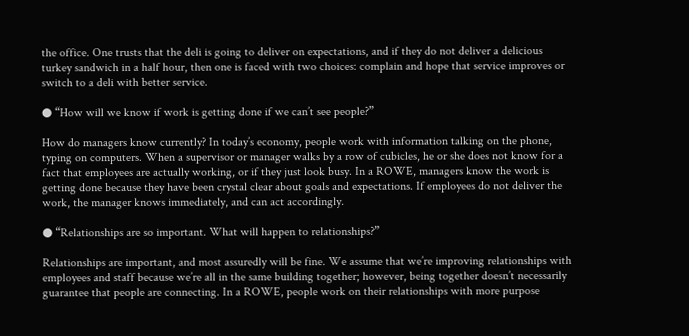the office. One trusts that the deli is going to deliver on expectations, and if they do not deliver a delicious turkey sandwich in a half hour, then one is faced with two choices: complain and hope that service improves or switch to a deli with better service.

● “How will we know if work is getting done if we can’t see people?”

How do managers know currently? In today’s economy, people work with information talking on the phone, typing on computers. When a supervisor or manager walks by a row of cubicles, he or she does not know for a fact that employees are actually working, or if they just look busy. In a ROWE, managers know the work is getting done because they have been crystal clear about goals and expectations. If employees do not deliver the work, the manager knows immediately, and can act accordingly.

● “Relationships are so important. What will happen to relationships?”

Relationships are important, and most assuredly will be fine. We assume that we’re improving relationships with employees and staff because we’re all in the same building together; however, being together doesn’t necessarily guarantee that people are connecting. In a ROWE, people work on their relationships with more purpose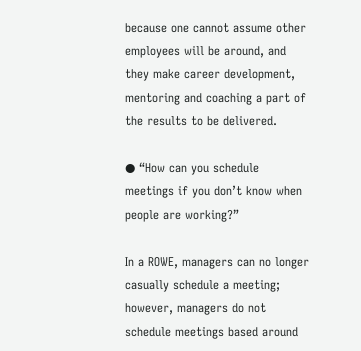because one cannot assume other employees will be around, and they make career development, mentoring and coaching a part of the results to be delivered.

● “How can you schedule meetings if you don’t know when people are working?”

In a ROWE, managers can no longer casually schedule a meeting; however, managers do not schedule meetings based around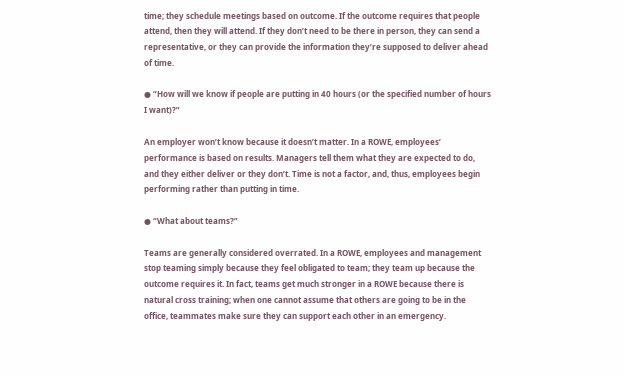time; they schedule meetings based on outcome. If the outcome requires that people attend, then they will attend. If they don’t need to be there in person, they can send a representative, or they can provide the information they’re supposed to deliver ahead of time.

● “How will we know if people are putting in 40 hours (or the specified number of hours I want)?”

An employer won’t know because it doesn’t matter. In a ROWE, employees’ performance is based on results. Managers tell them what they are expected to do, and they either deliver or they don’t. Time is not a factor, and, thus, employees begin performing rather than putting in time.

● “What about teams?”

Teams are generally considered overrated. In a ROWE, employees and management stop teaming simply because they feel obligated to team; they team up because the outcome requires it. In fact, teams get much stronger in a ROWE because there is natural cross training; when one cannot assume that others are going to be in the office, teammates make sure they can support each other in an emergency.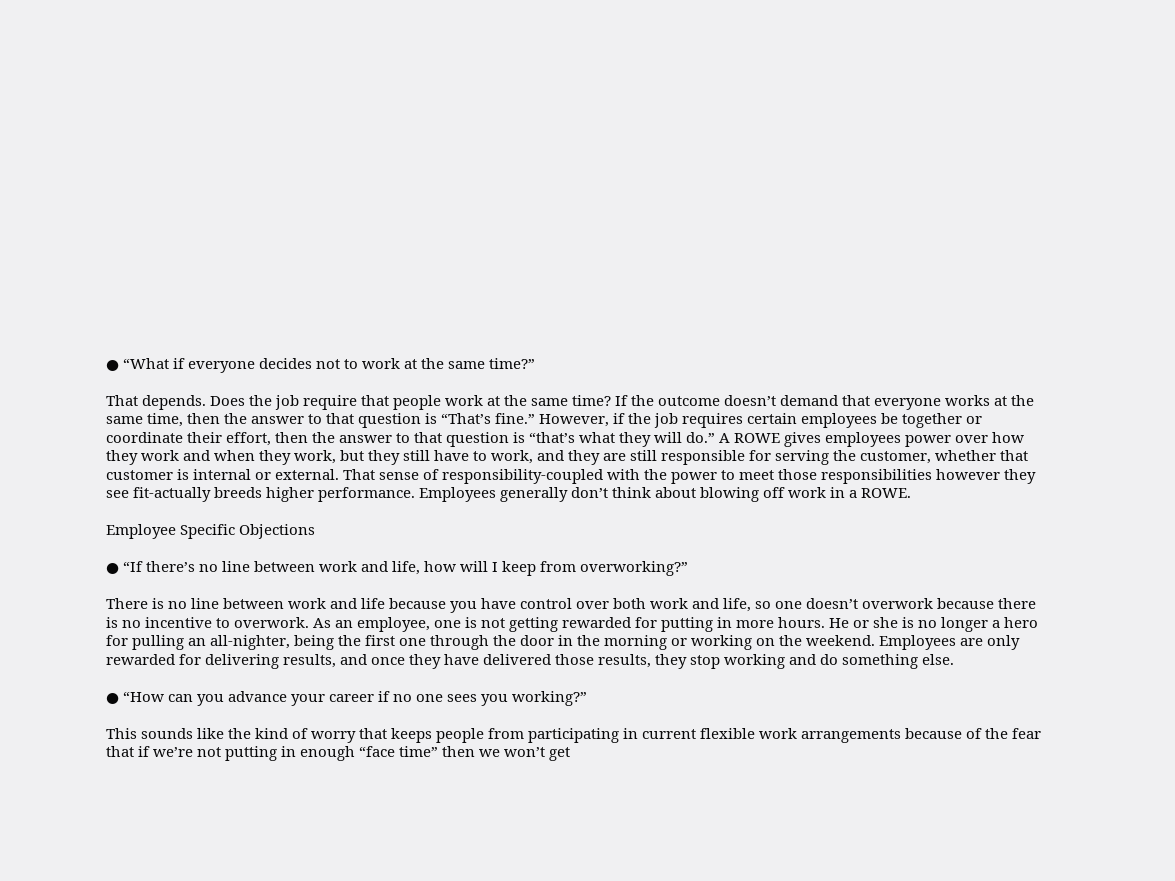● “What if everyone decides not to work at the same time?”

That depends. Does the job require that people work at the same time? If the outcome doesn’t demand that everyone works at the same time, then the answer to that question is “That’s fine.” However, if the job requires certain employees be together or coordinate their effort, then the answer to that question is “that’s what they will do.” A ROWE gives employees power over how they work and when they work, but they still have to work, and they are still responsible for serving the customer, whether that customer is internal or external. That sense of responsibility-coupled with the power to meet those responsibilities however they see fit-actually breeds higher performance. Employees generally don’t think about blowing off work in a ROWE.

Employee Specific Objections

● “If there’s no line between work and life, how will I keep from overworking?”

There is no line between work and life because you have control over both work and life, so one doesn’t overwork because there is no incentive to overwork. As an employee, one is not getting rewarded for putting in more hours. He or she is no longer a hero for pulling an all-nighter, being the first one through the door in the morning or working on the weekend. Employees are only rewarded for delivering results, and once they have delivered those results, they stop working and do something else.

● “How can you advance your career if no one sees you working?”

This sounds like the kind of worry that keeps people from participating in current flexible work arrangements because of the fear that if we’re not putting in enough “face time” then we won’t get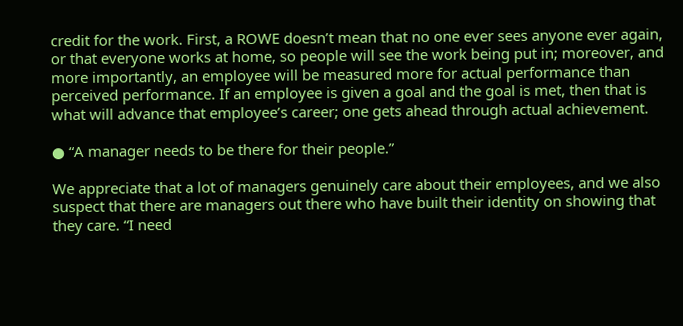credit for the work. First, a ROWE doesn’t mean that no one ever sees anyone ever again, or that everyone works at home, so people will see the work being put in; moreover, and more importantly, an employee will be measured more for actual performance than perceived performance. If an employee is given a goal and the goal is met, then that is what will advance that employee’s career; one gets ahead through actual achievement.

● “A manager needs to be there for their people.”

We appreciate that a lot of managers genuinely care about their employees, and we also suspect that there are managers out there who have built their identity on showing that they care. “I need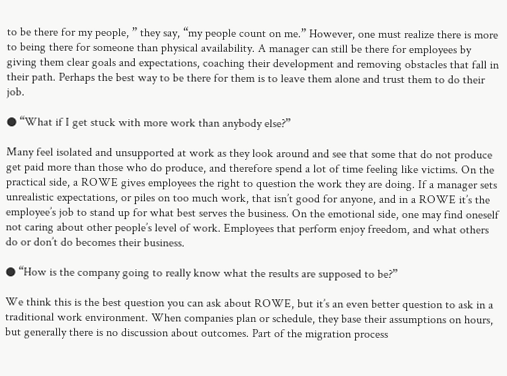to be there for my people, ” they say, “my people count on me.” However, one must realize there is more to being there for someone than physical availability. A manager can still be there for employees by giving them clear goals and expectations, coaching their development and removing obstacles that fall in their path. Perhaps the best way to be there for them is to leave them alone and trust them to do their job.

● “What if I get stuck with more work than anybody else?”

Many feel isolated and unsupported at work as they look around and see that some that do not produce get paid more than those who do produce, and therefore spend a lot of time feeling like victims. On the practical side, a ROWE gives employees the right to question the work they are doing. If a manager sets unrealistic expectations, or piles on too much work, that isn’t good for anyone, and in a ROWE it’s the employee’s job to stand up for what best serves the business. On the emotional side, one may find oneself not caring about other people’s level of work. Employees that perform enjoy freedom, and what others do or don’t do becomes their business.

● “How is the company going to really know what the results are supposed to be?”

We think this is the best question you can ask about ROWE, but it’s an even better question to ask in a traditional work environment. When companies plan or schedule, they base their assumptions on hours, but generally there is no discussion about outcomes. Part of the migration process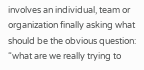involves an individual, team or organization finally asking what should be the obvious question: “what are we really trying to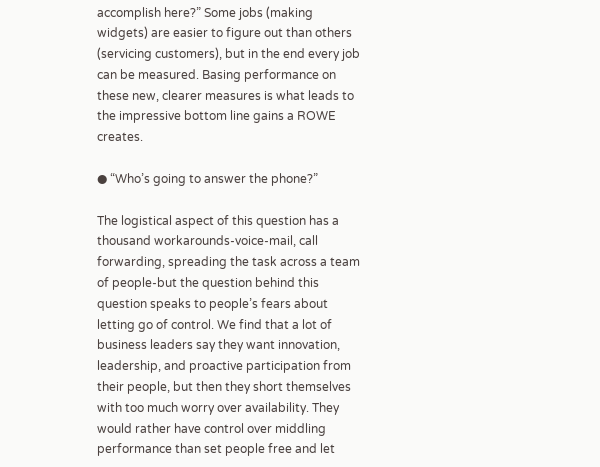accomplish here?” Some jobs (making widgets) are easier to figure out than others (servicing customers), but in the end every job can be measured. Basing performance on these new, clearer measures is what leads to the impressive bottom line gains a ROWE creates.

● “Who’s going to answer the phone?”

The logistical aspect of this question has a thousand workarounds-voice-mail, call forwarding, spreading the task across a team of people-but the question behind this question speaks to people’s fears about letting go of control. We find that a lot of business leaders say they want innovation, leadership, and proactive participation from their people, but then they short themselves with too much worry over availability. They would rather have control over middling performance than set people free and let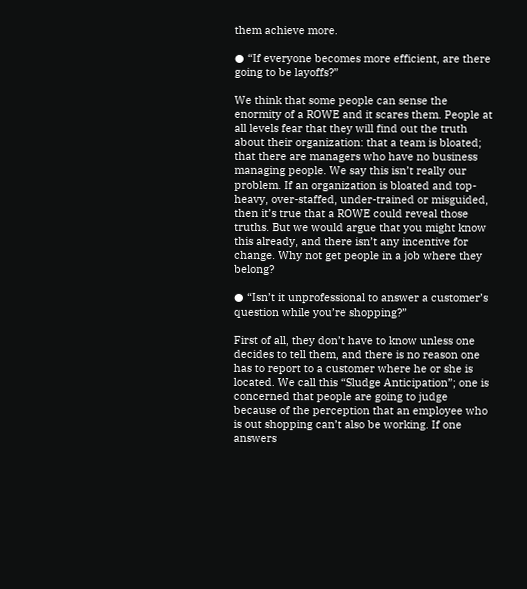them achieve more.

● “If everyone becomes more efficient, are there going to be layoffs?”

We think that some people can sense the enormity of a ROWE and it scares them. People at all levels fear that they will find out the truth about their organization: that a team is bloated; that there are managers who have no business managing people. We say this isn’t really our problem. If an organization is bloated and top-heavy, over-staffed, under-trained or misguided, then it’s true that a ROWE could reveal those truths. But we would argue that you might know this already, and there isn’t any incentive for change. Why not get people in a job where they belong?

● “Isn’t it unprofessional to answer a customer’s question while you’re shopping?”

First of all, they don’t have to know unless one decides to tell them, and there is no reason one has to report to a customer where he or she is located. We call this “Sludge Anticipation”; one is concerned that people are going to judge because of the perception that an employee who is out shopping can’t also be working. If one answers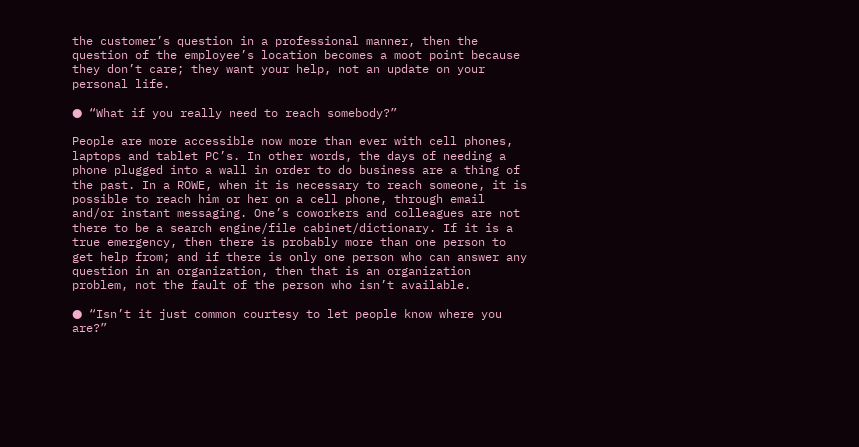the customer’s question in a professional manner, then the question of the employee’s location becomes a moot point because they don’t care; they want your help, not an update on your personal life.

● “What if you really need to reach somebody?”

People are more accessible now more than ever with cell phones, laptops and tablet PC’s. In other words, the days of needing a phone plugged into a wall in order to do business are a thing of the past. In a ROWE, when it is necessary to reach someone, it is possible to reach him or her on a cell phone, through email and/or instant messaging. One’s coworkers and colleagues are not there to be a search engine/file cabinet/dictionary. If it is a true emergency, then there is probably more than one person to get help from; and if there is only one person who can answer any question in an organization, then that is an organization problem, not the fault of the person who isn’t available.

● “Isn’t it just common courtesy to let people know where you are?”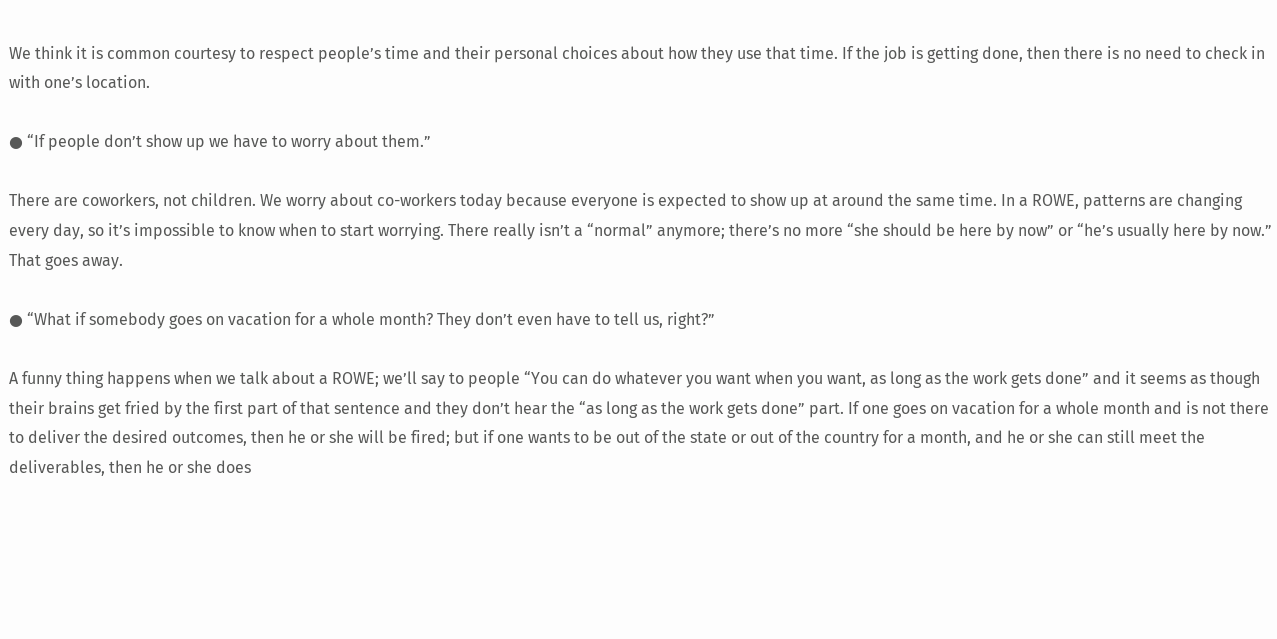We think it is common courtesy to respect people’s time and their personal choices about how they use that time. If the job is getting done, then there is no need to check in with one’s location.

● “If people don’t show up we have to worry about them.”

There are coworkers, not children. We worry about co-workers today because everyone is expected to show up at around the same time. In a ROWE, patterns are changing every day, so it’s impossible to know when to start worrying. There really isn’t a “normal” anymore; there’s no more “she should be here by now” or “he’s usually here by now.” That goes away.

● “What if somebody goes on vacation for a whole month? They don’t even have to tell us, right?”

A funny thing happens when we talk about a ROWE; we’ll say to people “You can do whatever you want when you want, as long as the work gets done” and it seems as though their brains get fried by the first part of that sentence and they don’t hear the “as long as the work gets done” part. If one goes on vacation for a whole month and is not there to deliver the desired outcomes, then he or she will be fired; but if one wants to be out of the state or out of the country for a month, and he or she can still meet the deliverables, then he or she does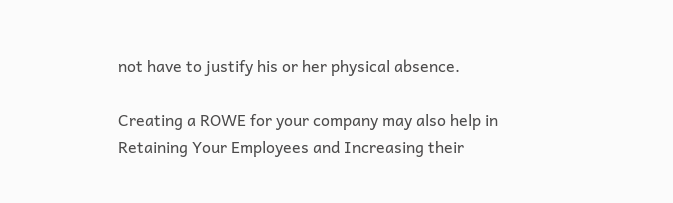not have to justify his or her physical absence.

Creating a ROWE for your company may also help in Retaining Your Employees and Increasing their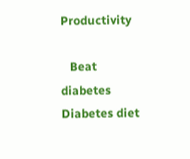Productivity

   Beat diabetes   Diabetes diet